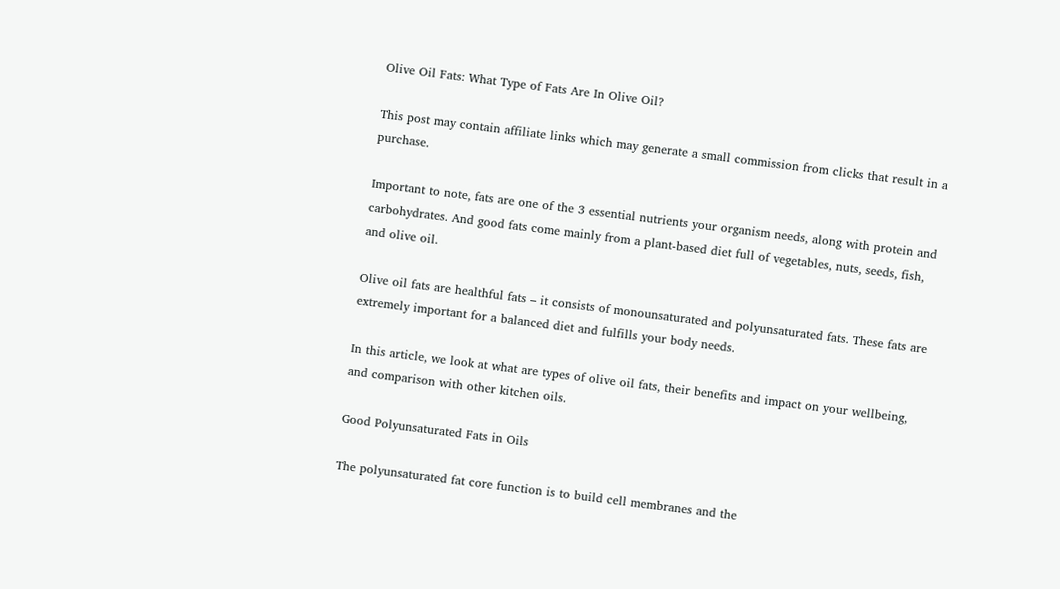Olive Oil Fats: What Type of Fats Are In Olive Oil?

This post may contain affiliate links which may generate a small commission from clicks that result in a purchase.

Important to note, fats are one of the 3 essential nutrients your organism needs, along with protein and carbohydrates. And good fats come mainly from a plant-based diet full of vegetables, nuts, seeds, fish, and olive oil.

Olive oil fats are healthful fats – it consists of monounsaturated and polyunsaturated fats. These fats are extremely important for a balanced diet and fulfills your body needs.

In this article, we look at what are types of olive oil fats, their benefits and impact on your wellbeing, and comparison with other kitchen oils.

Good Polyunsaturated Fats in Oils

The polyunsaturated fat core function is to build cell membranes and the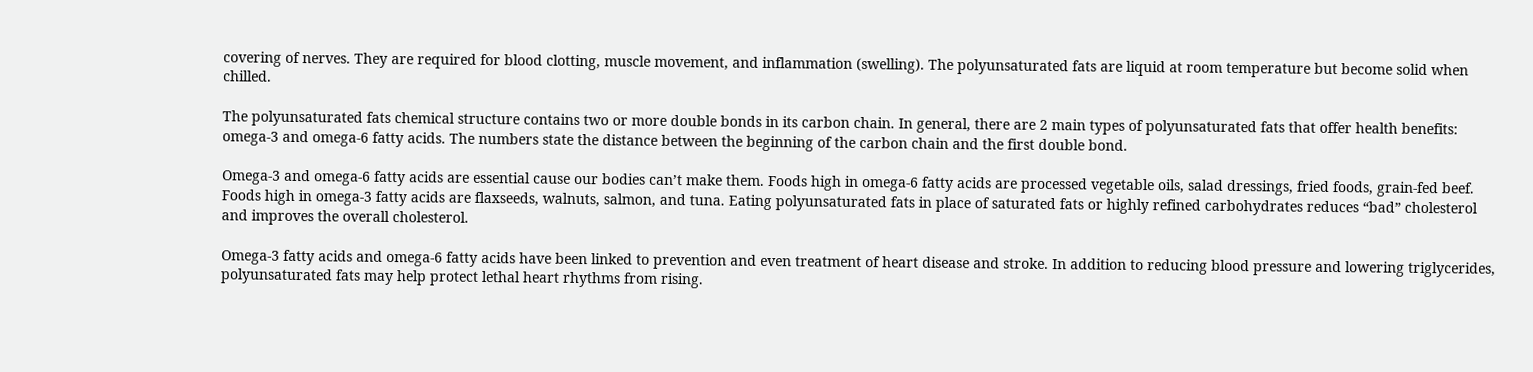covering of nerves. They are required for blood clotting, muscle movement, and inflammation (swelling). The polyunsaturated fats are liquid at room temperature but become solid when chilled.

The polyunsaturated fats chemical structure contains two or more double bonds in its carbon chain. In general, there are 2 main types of polyunsaturated fats that offer health benefits: omega-3 and omega-6 fatty acids. The numbers state the distance between the beginning of the carbon chain and the first double bond.

Omega-3 and omega-6 fatty acids are essential cause our bodies can’t make them. Foods high in omega-6 fatty acids are processed vegetable oils, salad dressings, fried foods, grain-fed beef. Foods high in omega-3 fatty acids are flaxseeds, walnuts, salmon, and tuna. Eating polyunsaturated fats in place of saturated fats or highly refined carbohydrates reduces “bad” cholesterol and improves the overall cholesterol.

Omega-3 fatty acids and omega-6 fatty acids have been linked to prevention and even treatment of heart disease and stroke. In addition to reducing blood pressure and lowering triglycerides, polyunsaturated fats may help protect lethal heart rhythms from rising.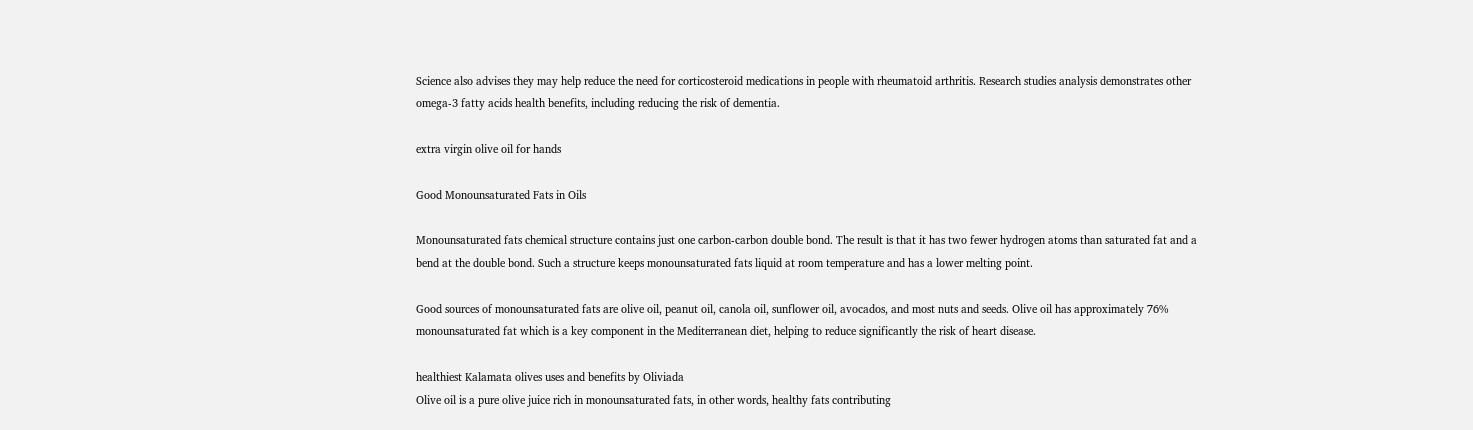Science also advises they may help reduce the need for corticosteroid medications in people with rheumatoid arthritis. Research studies analysis demonstrates other omega-3 fatty acids health benefits, including reducing the risk of dementia.

extra virgin olive oil for hands

Good Monounsaturated Fats in Oils

Monounsaturated fats chemical structure contains just one carbon-carbon double bond. The result is that it has two fewer hydrogen atoms than saturated fat and a bend at the double bond. Such a structure keeps monounsaturated fats liquid at room temperature and has a lower melting point.

Good sources of monounsaturated fats are olive oil, peanut oil, canola oil, sunflower oil, avocados, and most nuts and seeds. Olive oil has approximately 76% monounsaturated fat which is a key component in the Mediterranean diet, helping to reduce significantly the risk of heart disease.

healthiest Kalamata olives uses and benefits by Oliviada
Olive oil is a pure olive juice rich in monounsaturated fats, in other words, healthy fats contributing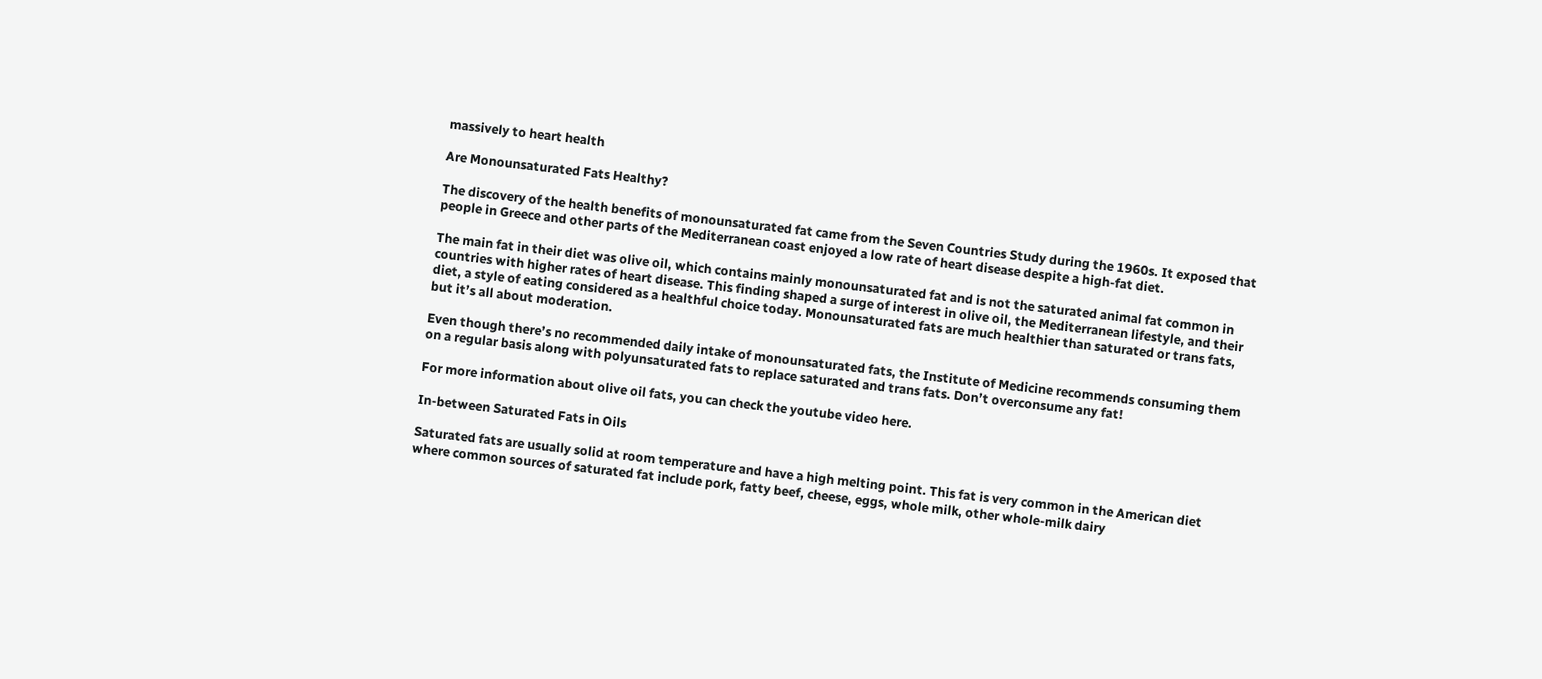massively to heart health

Are Monounsaturated Fats Healthy?

The discovery of the health benefits of monounsaturated fat came from the Seven Countries Study during the 1960s. It exposed that people in Greece and other parts of the Mediterranean coast enjoyed a low rate of heart disease despite a high-fat diet.

The main fat in their diet was olive oil, which contains mainly monounsaturated fat and is not the saturated animal fat common in countries with higher rates of heart disease. This finding shaped a surge of interest in olive oil, the Mediterranean lifestyle, and their diet, a style of eating considered as a healthful choice today. Monounsaturated fats are much healthier than saturated or trans fats, but it’s all about moderation.

Even though there’s no recommended daily intake of monounsaturated fats, the Institute of Medicine recommends consuming them on a regular basis along with polyunsaturated fats to replace saturated and trans fats. Don’t overconsume any fat!

For more information about olive oil fats, you can check the youtube video here.

In-between Saturated Fats in Oils

Saturated fats are usually solid at room temperature and have a high melting point. This fat is very common in the American diet where common sources of saturated fat include pork, fatty beef, cheese, eggs, whole milk, other whole-milk dairy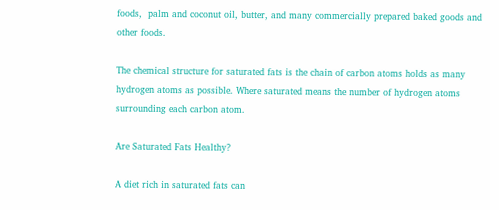foods,  palm and coconut oil, butter, and many commercially prepared baked goods and other foods.

The chemical structure for saturated fats is the chain of carbon atoms holds as many hydrogen atoms as possible. Where saturated means the number of hydrogen atoms surrounding each carbon atom.

Are Saturated Fats Healthy?

A diet rich in saturated fats can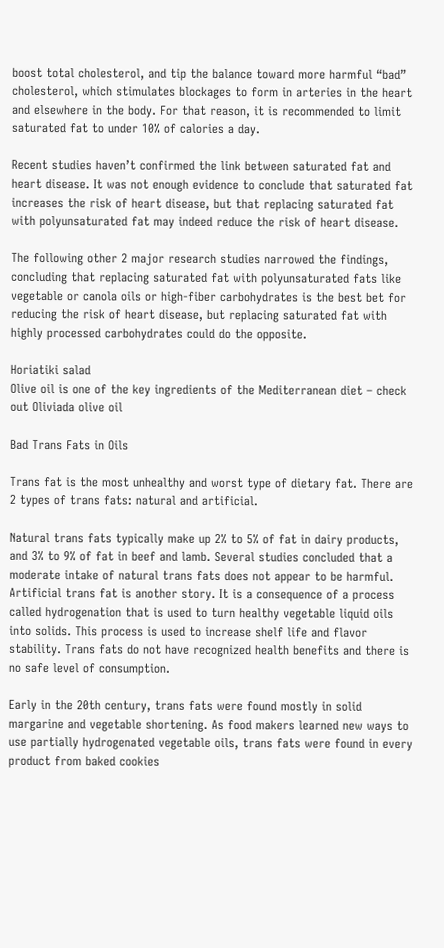boost total cholesterol, and tip the balance toward more harmful “bad” cholesterol, which stimulates blockages to form in arteries in the heart and elsewhere in the body. For that reason, it is recommended to limit saturated fat to under 10% of calories a day.

Recent studies haven’t confirmed the link between saturated fat and heart disease. It was not enough evidence to conclude that saturated fat increases the risk of heart disease, but that replacing saturated fat with polyunsaturated fat may indeed reduce the risk of heart disease.

The following other 2 major research studies narrowed the findings, concluding that replacing saturated fat with polyunsaturated fats like vegetable or canola oils or high-fiber carbohydrates is the best bet for reducing the risk of heart disease, but replacing saturated fat with highly processed carbohydrates could do the opposite.

Horiatiki salad
Olive oil is one of the key ingredients of the Mediterranean diet – check out Oliviada olive oil

Bad Trans Fats in Oils

Trans fat is the most unhealthy and worst type of dietary fat. There are 2 types of trans fats: natural and artificial.

Natural trans fats typically make up 2% to 5% of fat in dairy products, and 3% to 9% of fat in beef and lamb. Several studies concluded that a moderate intake of natural trans fats does not appear to be harmful. Artificial trans fat is another story. It is a consequence of a process called hydrogenation that is used to turn healthy vegetable liquid oils into solids. This process is used to increase shelf life and flavor stability. Trans fats do not have recognized health benefits and there is no safe level of consumption.

Early in the 20th century, trans fats were found mostly in solid margarine and vegetable shortening. As food makers learned new ways to use partially hydrogenated vegetable oils, trans fats were found in every product from baked cookies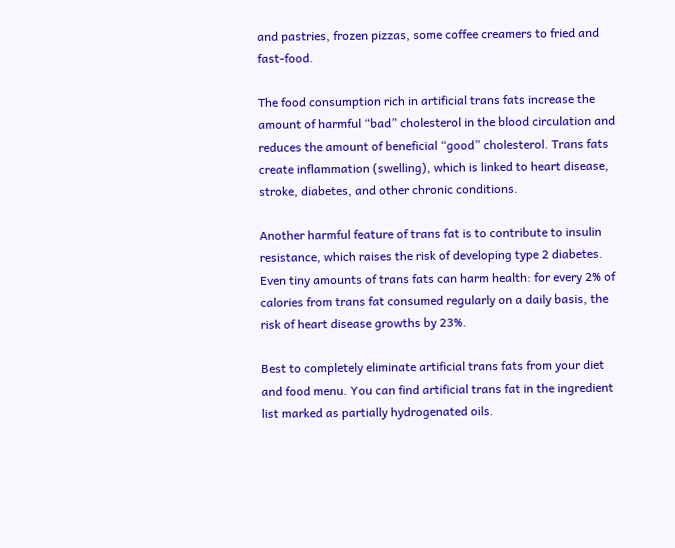and pastries, frozen pizzas, some coffee creamers to fried and fast-food.

The food consumption rich in artificial trans fats increase the amount of harmful “bad” cholesterol in the blood circulation and reduces the amount of beneficial “good” cholesterol. Trans fats create inflammation (swelling), which is linked to heart disease, stroke, diabetes, and other chronic conditions.

Another harmful feature of trans fat is to contribute to insulin resistance, which raises the risk of developing type 2 diabetes. Even tiny amounts of trans fats can harm health: for every 2% of calories from trans fat consumed regularly on a daily basis, the risk of heart disease growths by 23%.

Best to completely eliminate artificial trans fats from your diet and food menu. You can find artificial trans fat in the ingredient list marked as partially hydrogenated oils.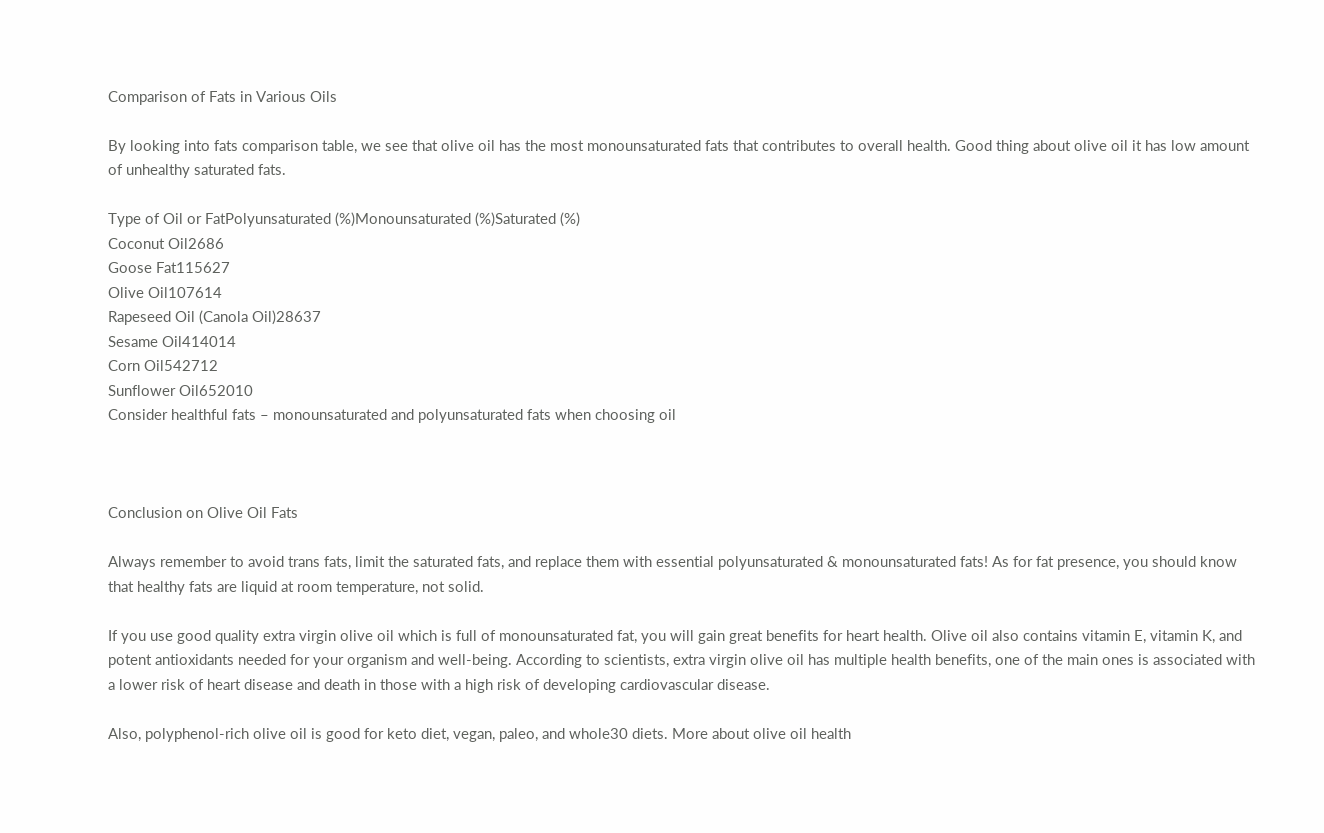Comparison of Fats in Various Oils

By looking into fats comparison table, we see that olive oil has the most monounsaturated fats that contributes to overall health. Good thing about olive oil it has low amount of unhealthy saturated fats.

Type of Oil or FatPolyunsaturated (%)Monounsaturated (%)Saturated (%)
Coconut Oil2686
Goose Fat115627
Olive Oil107614
Rapeseed Oil (Canola Oil)28637
Sesame Oil414014
Corn Oil542712
Sunflower Oil652010
Consider healthful fats – monounsaturated and polyunsaturated fats when choosing oil



Conclusion on Olive Oil Fats

Always remember to avoid trans fats, limit the saturated fats, and replace them with essential polyunsaturated & monounsaturated fats! As for fat presence, you should know that healthy fats are liquid at room temperature, not solid.

If you use good quality extra virgin olive oil which is full of monounsaturated fat, you will gain great benefits for heart health. Olive oil also contains vitamin E, vitamin K, and potent antioxidants needed for your organism and well-being. According to scientists, extra virgin olive oil has multiple health benefits, one of the main ones is associated with a lower risk of heart disease and death in those with a high risk of developing cardiovascular disease.

Also, polyphenol-rich olive oil is good for keto diet, vegan, paleo, and whole30 diets. More about olive oil health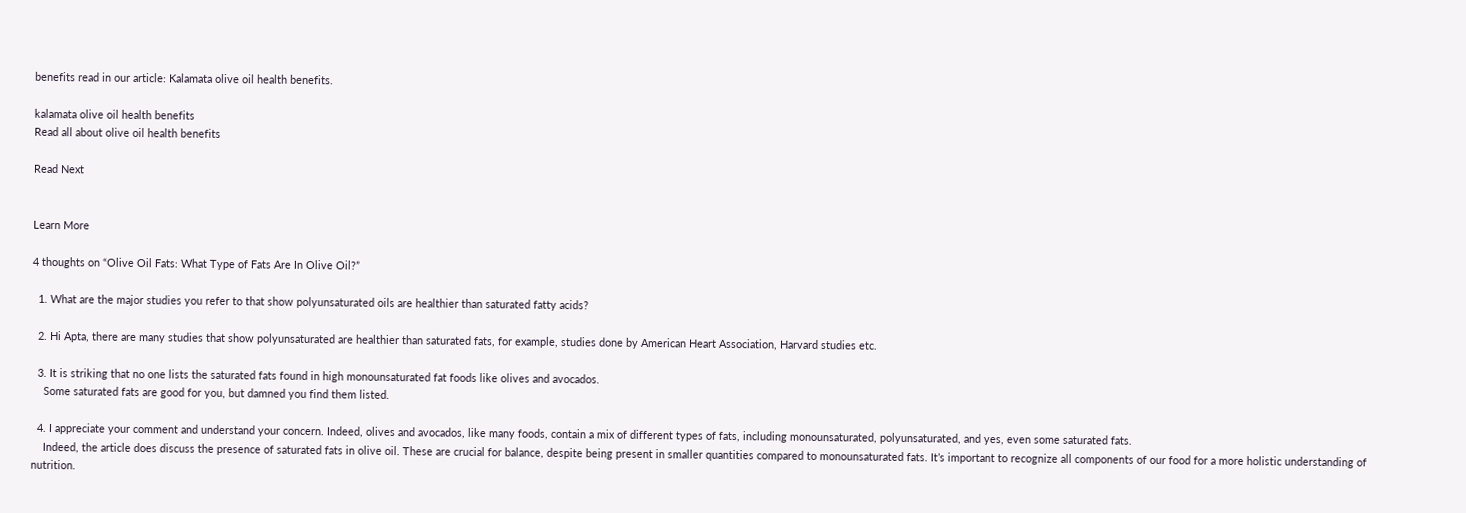benefits read in our article: Kalamata olive oil health benefits.

kalamata olive oil health benefits
Read all about olive oil health benefits

Read Next


Learn More

4 thoughts on “Olive Oil Fats: What Type of Fats Are In Olive Oil?”

  1. What are the major studies you refer to that show polyunsaturated oils are healthier than saturated fatty acids?

  2. Hi Apta, there are many studies that show polyunsaturated are healthier than saturated fats, for example, studies done by American Heart Association, Harvard studies etc.

  3. It is striking that no one lists the saturated fats found in high monounsaturated fat foods like olives and avocados.
    Some saturated fats are good for you, but damned you find them listed.

  4. I appreciate your comment and understand your concern. Indeed, olives and avocados, like many foods, contain a mix of different types of fats, including monounsaturated, polyunsaturated, and yes, even some saturated fats.
    Indeed, the article does discuss the presence of saturated fats in olive oil. These are crucial for balance, despite being present in smaller quantities compared to monounsaturated fats. It’s important to recognize all components of our food for a more holistic understanding of nutrition.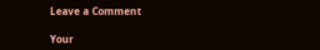Leave a Comment

Your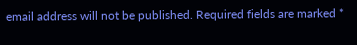email address will not be published. Required fields are marked *